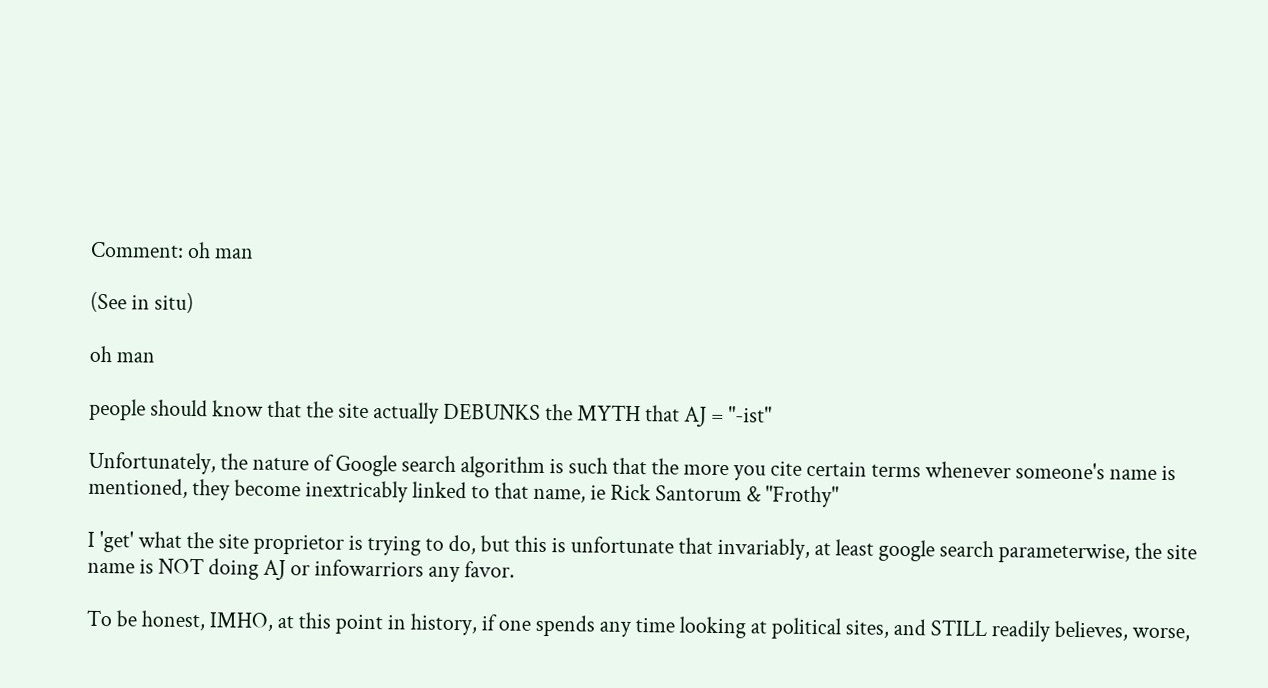Comment: oh man

(See in situ)

oh man

people should know that the site actually DEBUNKS the MYTH that AJ = "-ist"

Unfortunately, the nature of Google search algorithm is such that the more you cite certain terms whenever someone's name is mentioned, they become inextricably linked to that name, ie Rick Santorum & "Frothy"

I 'get' what the site proprietor is trying to do, but this is unfortunate that invariably, at least google search parameterwise, the site name is NOT doing AJ or infowarriors any favor.

To be honest, IMHO, at this point in history, if one spends any time looking at political sites, and STILL readily believes, worse,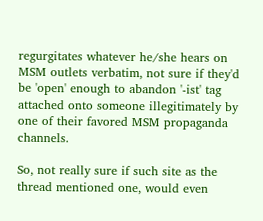regurgitates whatever he/she hears on MSM outlets verbatim, not sure if they'd be 'open' enough to abandon '-ist' tag attached onto someone illegitimately by one of their favored MSM propaganda channels.

So, not really sure if such site as the thread mentioned one, would even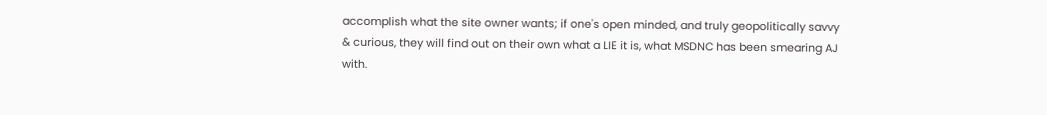accomplish what the site owner wants; if one's open minded, and truly geopolitically savvy & curious, they will find out on their own what a LIE it is, what MSDNC has been smearing AJ with.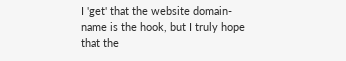I 'get' that the website domain-name is the hook, but I truly hope that the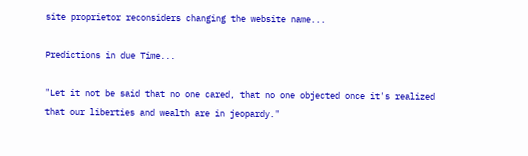site proprietor reconsiders changing the website name...

Predictions in due Time...

"Let it not be said that no one cared, that no one objected once it's realized that our liberties and wealth are in jeopardy."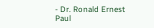- Dr. Ronald Ernest Paul